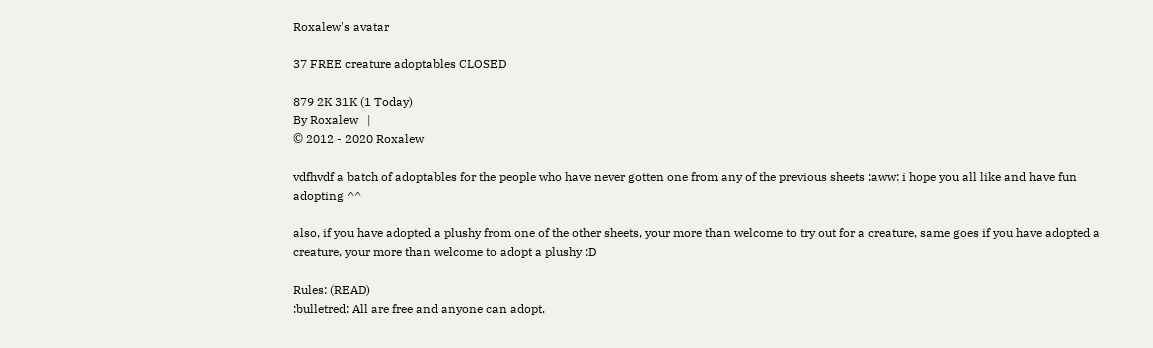Roxalew's avatar

37 FREE creature adoptables CLOSED

879 2K 31K (1 Today)
By Roxalew   |
© 2012 - 2020 Roxalew

vdfhvdf a batch of adoptables for the people who have never gotten one from any of the previous sheets :aww: i hope you all like and have fun adopting ^^

also, if you have adopted a plushy from one of the other sheets, your more than welcome to try out for a creature, same goes if you have adopted a creature, your more than welcome to adopt a plushy :D

Rules: (READ)
:bulletred: All are free and anyone can adopt.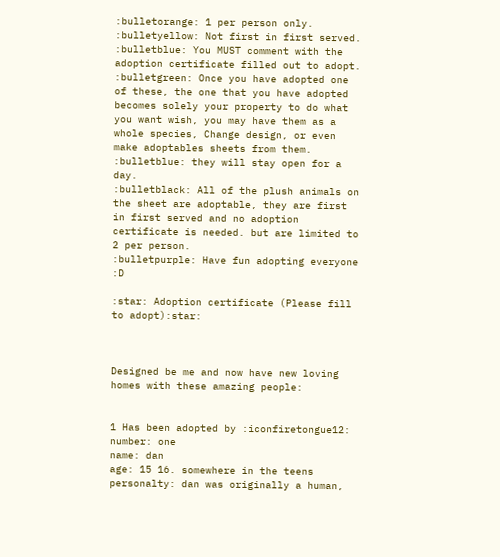:bulletorange: 1 per person only.
:bulletyellow: Not first in first served.
:bulletblue: You MUST comment with the adoption certificate filled out to adopt.
:bulletgreen: Once you have adopted one of these, the one that you have adopted becomes solely your property to do what you want wish, you may have them as a whole species, Change design, or even make adoptables sheets from them.
:bulletblue: they will stay open for a day.
:bulletblack: All of the plush animals on the sheet are adoptable, they are first in first served and no adoption certificate is needed. but are limited to 2 per person.
:bulletpurple: Have fun adopting everyone :D

:star: Adoption certificate (Please fill to adopt):star:



Designed be me and now have new loving homes with these amazing people:


1 Has been adopted by :iconfiretongue12:
number: one
name: dan
age: 15 16. somewhere in the teens
personalty: dan was originally a human,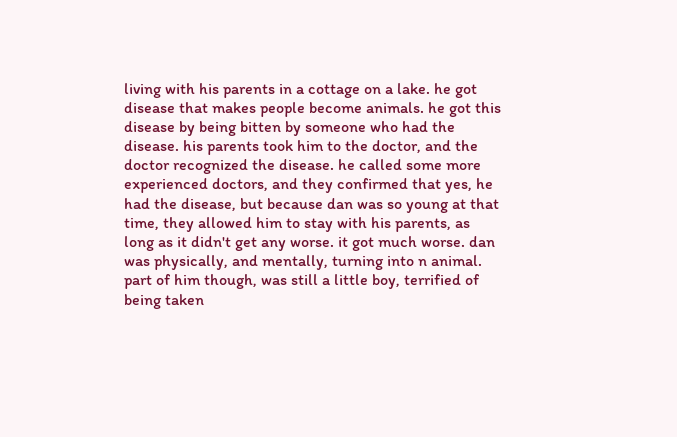living with his parents in a cottage on a lake. he got disease that makes people become animals. he got this disease by being bitten by someone who had the disease. his parents took him to the doctor, and the doctor recognized the disease. he called some more experienced doctors, and they confirmed that yes, he had the disease, but because dan was so young at that time, they allowed him to stay with his parents, as long as it didn't get any worse. it got much worse. dan was physically, and mentally, turning into n animal. part of him though, was still a little boy, terrified of being taken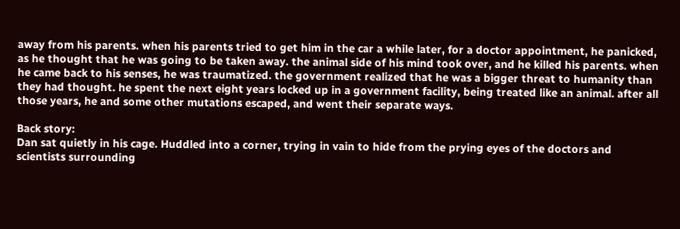away from his parents. when his parents tried to get him in the car a while later, for a doctor appointment, he panicked, as he thought that he was going to be taken away. the animal side of his mind took over, and he killed his parents. when he came back to his senses, he was traumatized. the government realized that he was a bigger threat to humanity than they had thought. he spent the next eight years locked up in a government facility, being treated like an animal. after all those years, he and some other mutations escaped, and went their separate ways.

Back story:
Dan sat quietly in his cage. Huddled into a corner, trying in vain to hide from the prying eyes of the doctors and scientists surrounding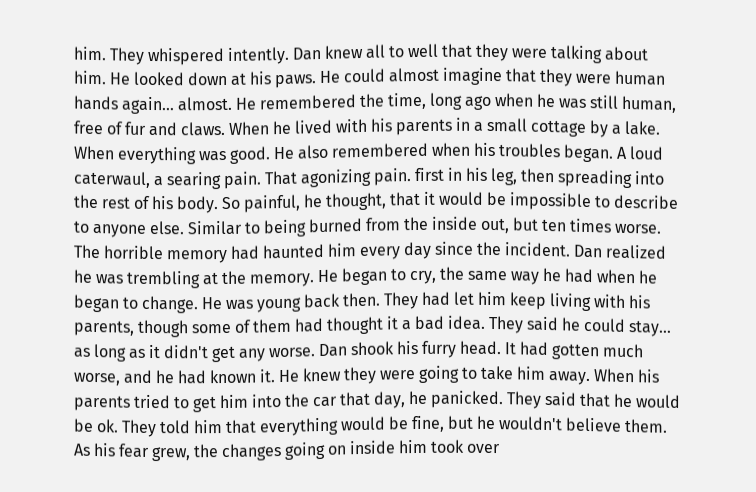him. They whispered intently. Dan knew all to well that they were talking about him. He looked down at his paws. He could almost imagine that they were human hands again… almost. He remembered the time, long ago when he was still human, free of fur and claws. When he lived with his parents in a small cottage by a lake. When everything was good. He also remembered when his troubles began. A loud caterwaul, a searing pain. That agonizing pain. first in his leg, then spreading into the rest of his body. So painful, he thought, that it would be impossible to describe to anyone else. Similar to being burned from the inside out, but ten times worse. The horrible memory had haunted him every day since the incident. Dan realized he was trembling at the memory. He began to cry, the same way he had when he began to change. He was young back then. They had let him keep living with his parents, though some of them had thought it a bad idea. They said he could stay… as long as it didn't get any worse. Dan shook his furry head. It had gotten much worse, and he had known it. He knew they were going to take him away. When his parents tried to get him into the car that day, he panicked. They said that he would be ok. They told him that everything would be fine, but he wouldn't believe them. As his fear grew, the changes going on inside him took over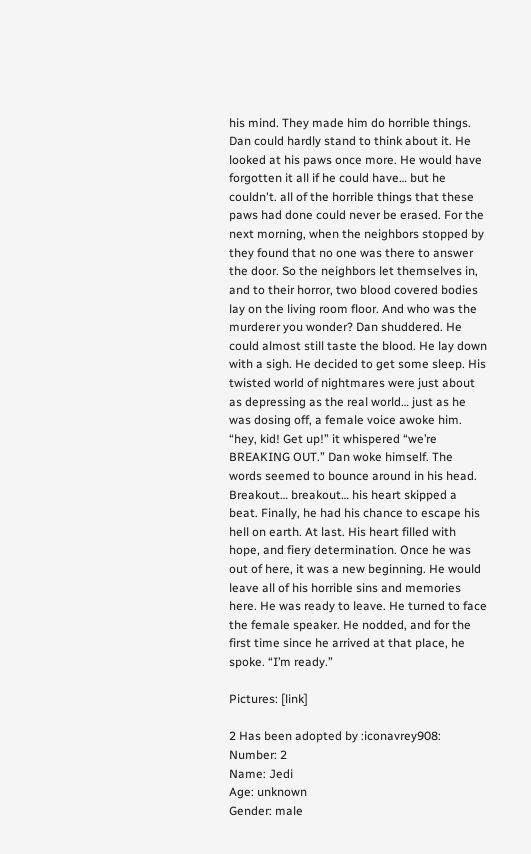his mind. They made him do horrible things. Dan could hardly stand to think about it. He looked at his paws once more. He would have forgotten it all if he could have… but he couldn't. all of the horrible things that these paws had done could never be erased. For the next morning, when the neighbors stopped by they found that no one was there to answer the door. So the neighbors let themselves in, and to their horror, two blood covered bodies lay on the living room floor. And who was the murderer you wonder? Dan shuddered. He could almost still taste the blood. He lay down with a sigh. He decided to get some sleep. His twisted world of nightmares were just about as depressing as the real world… just as he was dosing off, a female voice awoke him. “hey, kid! Get up!” it whispered “we’re BREAKING OUT.” Dan woke himself. The words seemed to bounce around in his head. Breakout… breakout… his heart skipped a beat. Finally, he had his chance to escape his hell on earth. At last. His heart filled with hope, and fiery determination. Once he was out of here, it was a new beginning. He would leave all of his horrible sins and memories here. He was ready to leave. He turned to face the female speaker. He nodded, and for the first time since he arrived at that place, he spoke. “I’m ready.”

Pictures: [link]

2 Has been adopted by :iconavrey908:
Number: 2
Name: Jedi
Age: unknown
Gender: male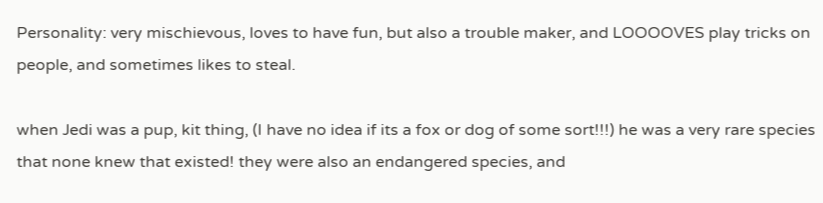Personality: very mischievous, loves to have fun, but also a trouble maker, and LOOOOVES play tricks on people, and sometimes likes to steal.

when Jedi was a pup, kit thing, (I have no idea if its a fox or dog of some sort!!!) he was a very rare species that none knew that existed! they were also an endangered species, and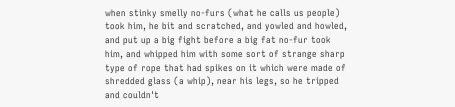when stinky smelly no-furs (what he calls us people) took him, he bit and scratched, and yowled and howled, and put up a big fight before a big fat no-fur took him, and whipped him with some sort of strange sharp type of rope that had spikes on it which were made of shredded glass (a whip), near his legs, so he tripped and couldn't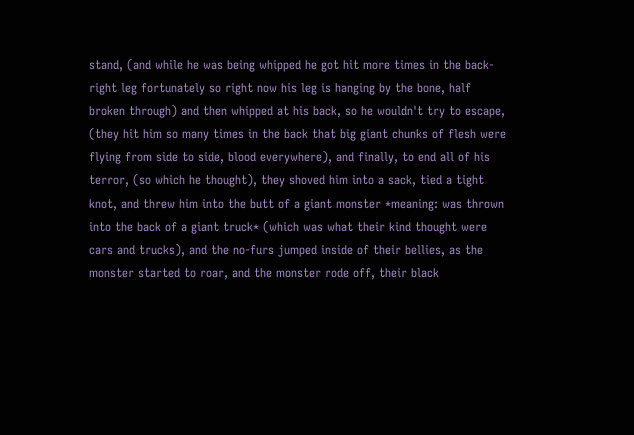stand, (and while he was being whipped he got hit more times in the back-right leg fortunately so right now his leg is hanging by the bone, half broken through) and then whipped at his back, so he wouldn't try to escape, (they hit him so many times in the back that big giant chunks of flesh were flying from side to side, blood everywhere), and finally, to end all of his terror, (so which he thought), they shoved him into a sack, tied a tight knot, and threw him into the butt of a giant monster *meaning: was thrown into the back of a giant truck* (which was what their kind thought were cars and trucks), and the no-furs jumped inside of their bellies, as the monster started to roar, and the monster rode off, their black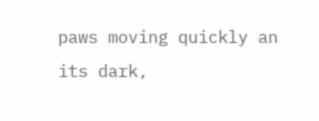paws moving quickly an its dark,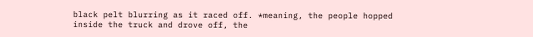black pelt blurring as it raced off. *meaning, the people hopped inside the truck and drove off, the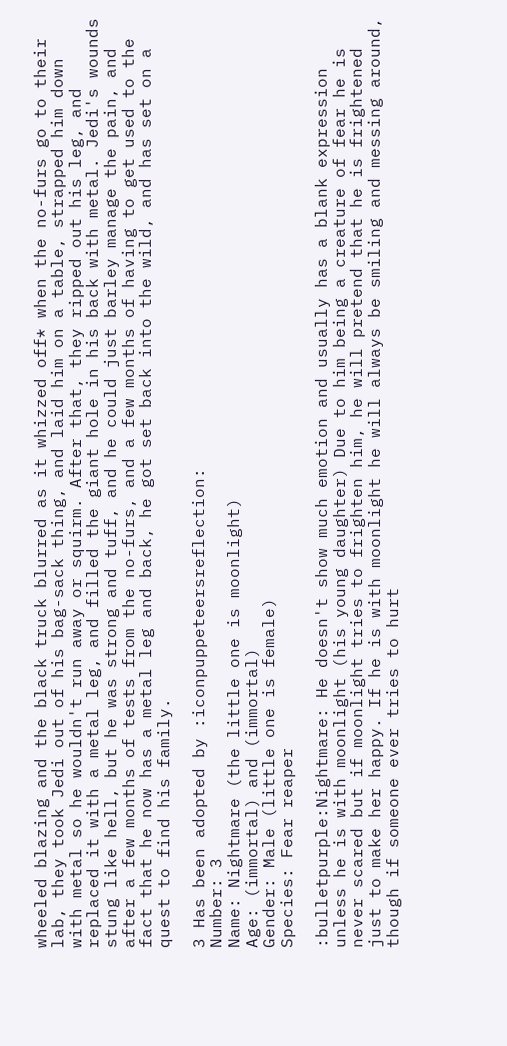wheeled blazing and the black truck blurred as it whizzed off* when the no-furs go to their lab, they took Jedi out of his bag-sack thing, and laid him on a table, strapped him down with metal so he wouldn't run away or squirm. After that, they ripped out his leg, and replaced it with a metal leg, and filled the giant hole in his back with metal. Jedi's wounds stung like hell, but he was strong and tuff, and he could just barley manage the pain, and after a few months of tests from the no-furs, and a few months of having to get used to the fact that he now has a metal leg and back, he got set back into the wild, and has set on a quest to find his family.

3 Has been adopted by :iconpuppeteersreflection:
Number: 3
Name: Nightmare (the little one is moonlight)
Age: (immortal) and (immortal)
Gender: Male (little one is female)
Species: Fear reaper

:bulletpurple:Nightmare: He doesn't show much emotion and usually has a blank expression unless he is with moonlight (his young daughter) Due to him being a creature of fear he is never scared but if moonlight tries to frighten him, he will pretend that he is frightened just to make her happy. If he is with moonlight he will always be smiling and messing around, though if someone ever tries to hurt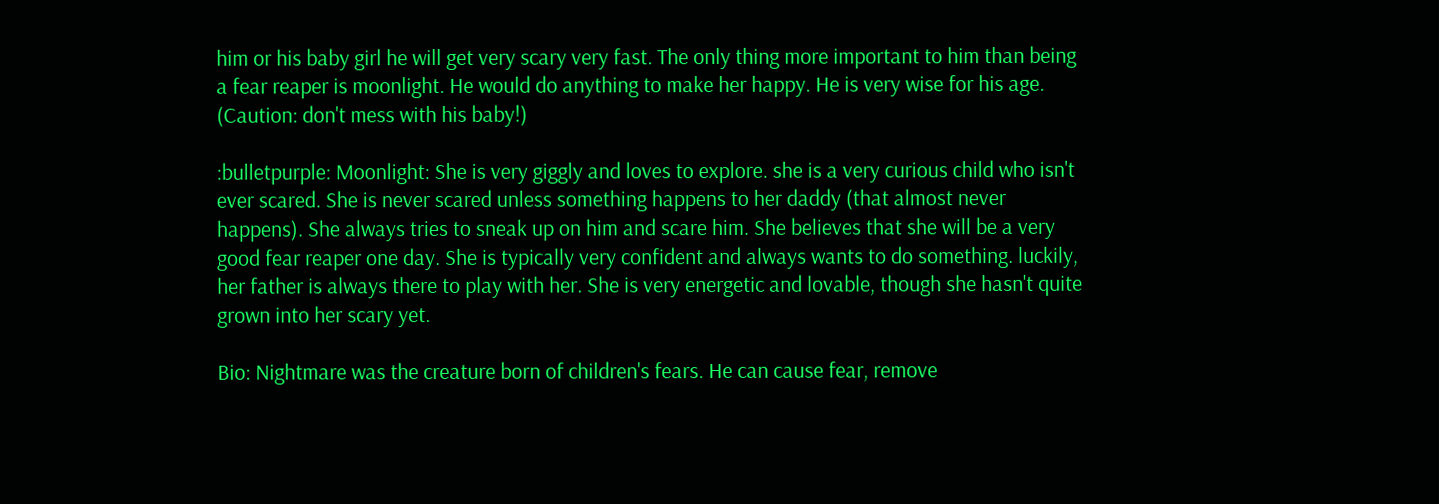him or his baby girl he will get very scary very fast. The only thing more important to him than being a fear reaper is moonlight. He would do anything to make her happy. He is very wise for his age. (Caution: don't mess with his baby!)

:bulletpurple: Moonlight: She is very giggly and loves to explore. she is a very curious child who isn't ever scared. She is never scared unless something happens to her daddy (that almost never happens). She always tries to sneak up on him and scare him. She believes that she will be a very good fear reaper one day. She is typically very confident and always wants to do something. luckily, her father is always there to play with her. She is very energetic and lovable, though she hasn't quite grown into her scary yet.

Bio: Nightmare was the creature born of children's fears. He can cause fear, remove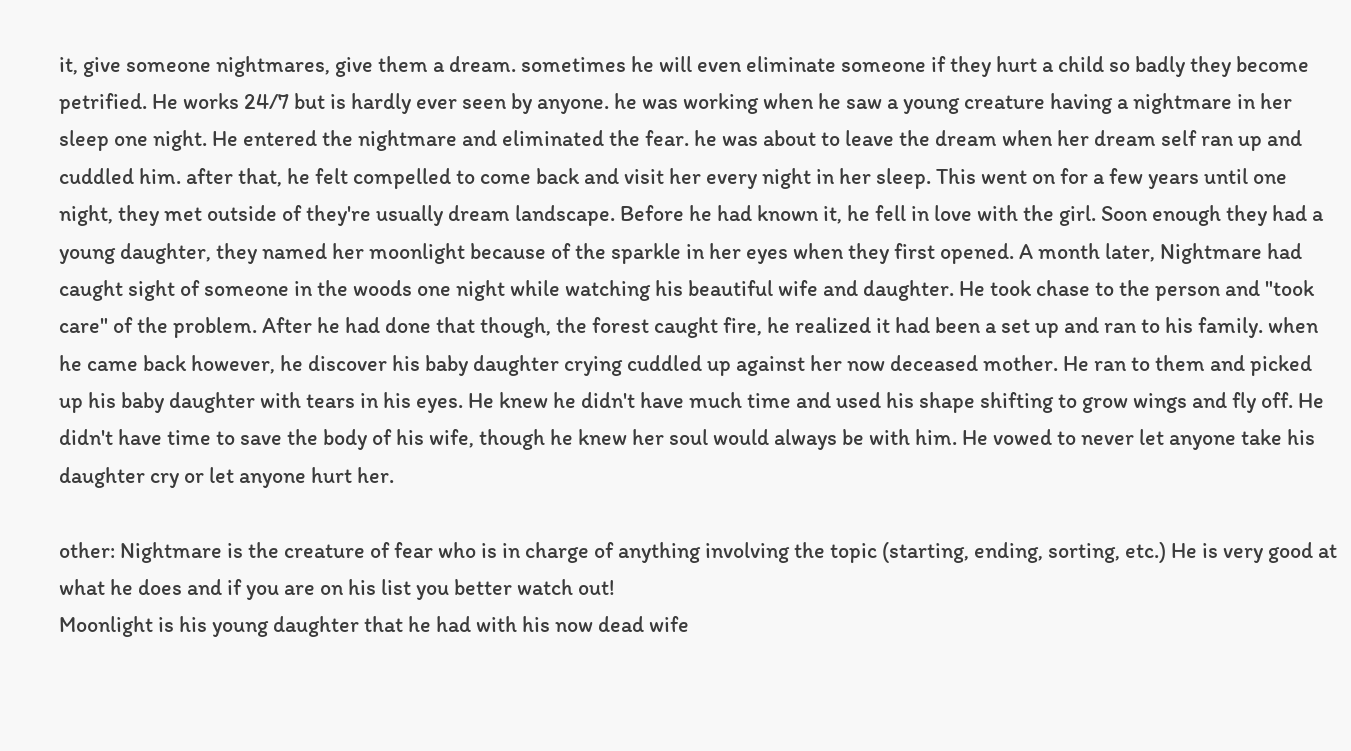it, give someone nightmares, give them a dream. sometimes he will even eliminate someone if they hurt a child so badly they become petrified. He works 24/7 but is hardly ever seen by anyone. he was working when he saw a young creature having a nightmare in her sleep one night. He entered the nightmare and eliminated the fear. he was about to leave the dream when her dream self ran up and cuddled him. after that, he felt compelled to come back and visit her every night in her sleep. This went on for a few years until one night, they met outside of they're usually dream landscape. Before he had known it, he fell in love with the girl. Soon enough they had a young daughter, they named her moonlight because of the sparkle in her eyes when they first opened. A month later, Nightmare had caught sight of someone in the woods one night while watching his beautiful wife and daughter. He took chase to the person and "took care" of the problem. After he had done that though, the forest caught fire, he realized it had been a set up and ran to his family. when he came back however, he discover his baby daughter crying cuddled up against her now deceased mother. He ran to them and picked up his baby daughter with tears in his eyes. He knew he didn't have much time and used his shape shifting to grow wings and fly off. He didn't have time to save the body of his wife, though he knew her soul would always be with him. He vowed to never let anyone take his daughter cry or let anyone hurt her.

other: Nightmare is the creature of fear who is in charge of anything involving the topic (starting, ending, sorting, etc.) He is very good at what he does and if you are on his list you better watch out!
Moonlight is his young daughter that he had with his now dead wife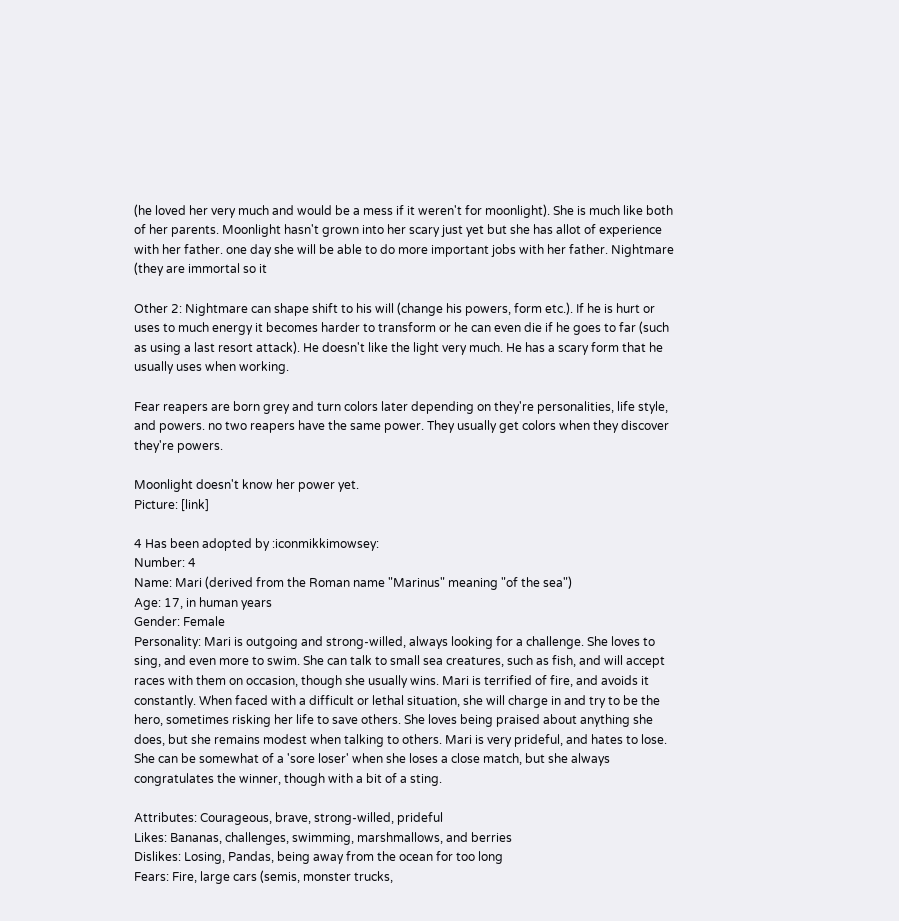(he loved her very much and would be a mess if it weren't for moonlight). She is much like both of her parents. Moonlight hasn't grown into her scary just yet but she has allot of experience with her father. one day she will be able to do more important jobs with her father. Nightmare (they are immortal so it

Other 2: Nightmare can shape shift to his will (change his powers, form etc.). If he is hurt or uses to much energy it becomes harder to transform or he can even die if he goes to far (such as using a last resort attack). He doesn't like the light very much. He has a scary form that he usually uses when working.

Fear reapers are born grey and turn colors later depending on they're personalities, life style, and powers. no two reapers have the same power. They usually get colors when they discover they're powers.

Moonlight doesn't know her power yet.
Picture: [link]

4 Has been adopted by :iconmikkimowsey:
Number: 4
Name: Mari (derived from the Roman name "Marinus" meaning "of the sea")
Age: 17, in human years
Gender: Female
Personality: Mari is outgoing and strong-willed, always looking for a challenge. She loves to sing, and even more to swim. She can talk to small sea creatures, such as fish, and will accept races with them on occasion, though she usually wins. Mari is terrified of fire, and avoids it constantly. When faced with a difficult or lethal situation, she will charge in and try to be the hero, sometimes risking her life to save others. She loves being praised about anything she does, but she remains modest when talking to others. Mari is very prideful, and hates to lose. She can be somewhat of a 'sore loser' when she loses a close match, but she always congratulates the winner, though with a bit of a sting.

Attributes: Courageous, brave, strong-willed, prideful
Likes: Bananas, challenges, swimming, marshmallows, and berries
Dislikes: Losing, Pandas, being away from the ocean for too long
Fears: Fire, large cars (semis, monster trucks,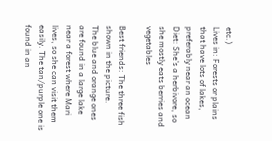etc.)
Lives in: Forests or plains that have lots of lakes, preferably near an ocean
Diet: She's a herbivore, so she mostly eats berries and vegetables

Best friends: The three fish shown in the picture.
The blue and orange ones are found in a large lake near a forest where Mari lives, so she can visit them easily. The tan/purple one is found in an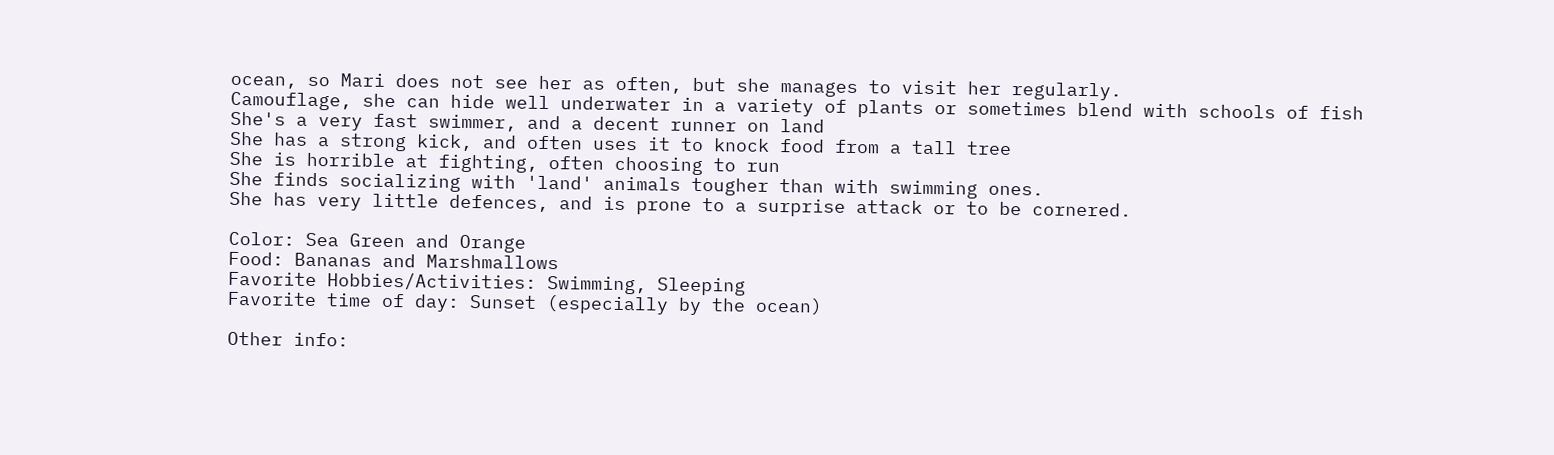ocean, so Mari does not see her as often, but she manages to visit her regularly.
Camouflage, she can hide well underwater in a variety of plants or sometimes blend with schools of fish
She's a very fast swimmer, and a decent runner on land
She has a strong kick, and often uses it to knock food from a tall tree
She is horrible at fighting, often choosing to run
She finds socializing with 'land' animals tougher than with swimming ones.
She has very little defences, and is prone to a surprise attack or to be cornered.

Color: Sea Green and Orange
Food: Bananas and Marshmallows
Favorite Hobbies/Activities: Swimming, Sleeping
Favorite time of day: Sunset (especially by the ocean)

Other info: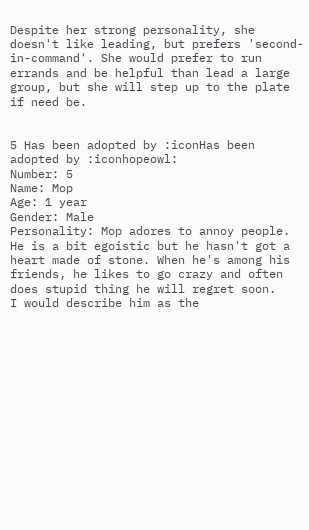Despite her strong personality, she doesn't like leading, but prefers 'second-in-command'. She would prefer to run errands and be helpful than lead a large group, but she will step up to the plate if need be.


5 Has been adopted by :iconHas been adopted by :iconhopeowl:
Number: 5
Name: Mop
Age: 1 year
Gender: Male
Personality: Mop adores to annoy people. He is a bit egoistic but he hasn't got a heart made of stone. When he's among his friends, he likes to go crazy and often does stupid thing he will regret soon.
I would describe him as the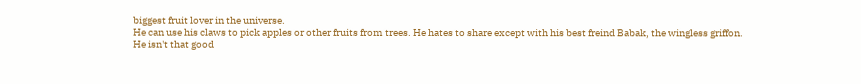biggest fruit lover in the universe.
He can use his claws to pick apples or other fruits from trees. He hates to share except with his best freind Babak, the wingless griffon.
He isn't that good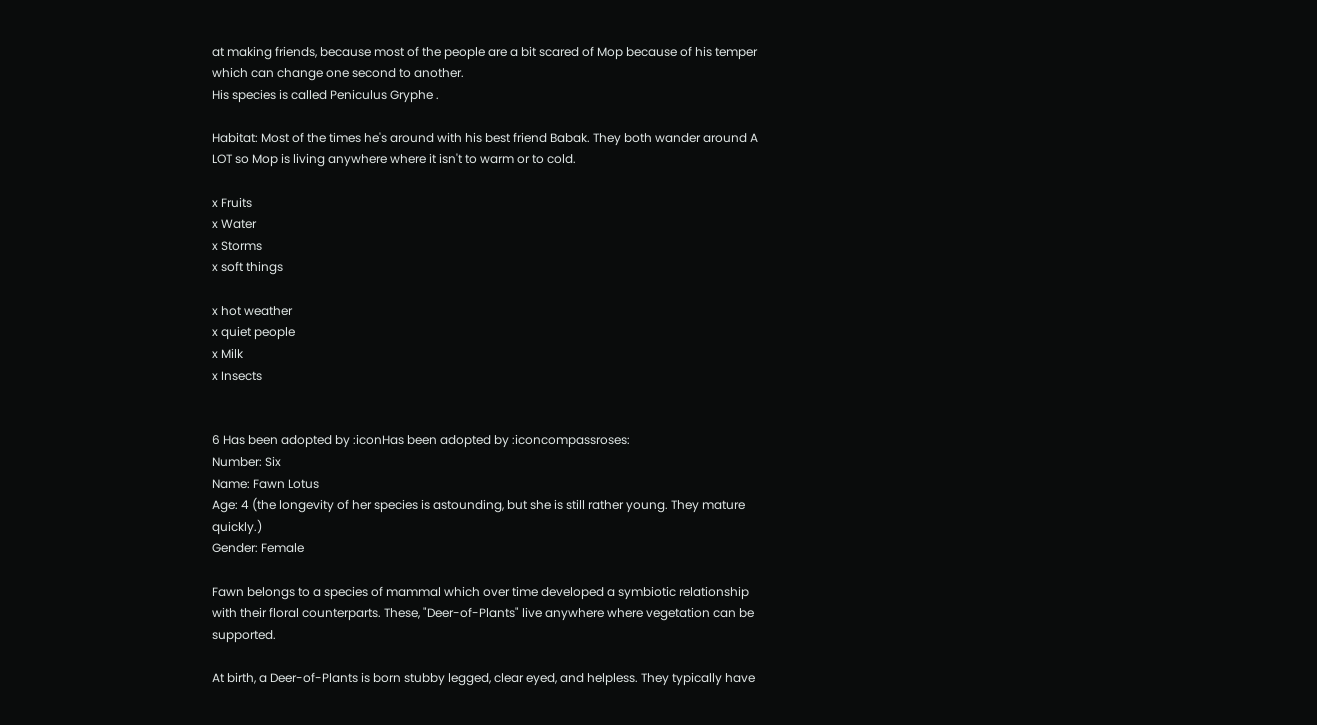at making friends, because most of the people are a bit scared of Mop because of his temper which can change one second to another.
His species is called Peniculus Gryphe .

Habitat: Most of the times he's around with his best friend Babak. They both wander around A LOT so Mop is living anywhere where it isn't to warm or to cold.

x Fruits
x Water
x Storms
x soft things

x hot weather
x quiet people
x Milk
x Insects


6 Has been adopted by :iconHas been adopted by :iconcompassroses:
Number: Six
Name: Fawn Lotus
Age: 4 (the longevity of her species is astounding, but she is still rather young. They mature quickly.)
Gender: Female

Fawn belongs to a species of mammal which over time developed a symbiotic relationship with their floral counterparts. These, "Deer-of-Plants" live anywhere where vegetation can be supported.

At birth, a Deer-of-Plants is born stubby legged, clear eyed, and helpless. They typically have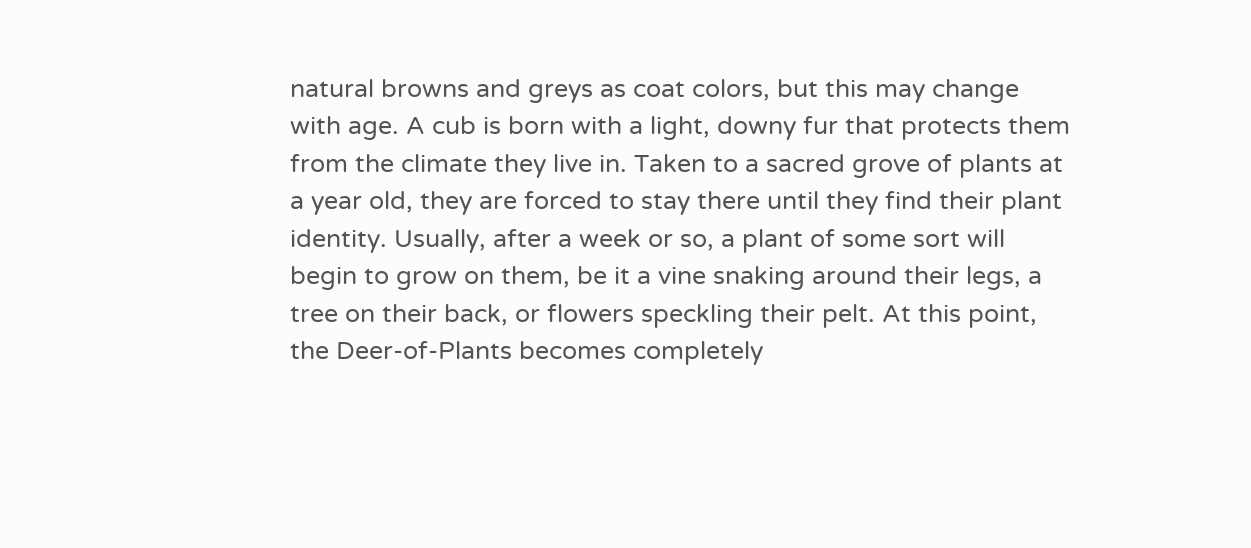natural browns and greys as coat colors, but this may change with age. A cub is born with a light, downy fur that protects them from the climate they live in. Taken to a sacred grove of plants at a year old, they are forced to stay there until they find their plant identity. Usually, after a week or so, a plant of some sort will begin to grow on them, be it a vine snaking around their legs, a tree on their back, or flowers speckling their pelt. At this point, the Deer-of-Plants becomes completely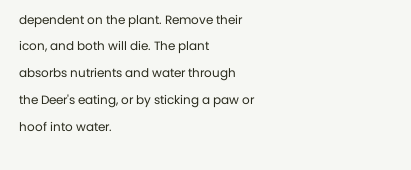dependent on the plant. Remove their icon, and both will die. The plant absorbs nutrients and water through the Deer's eating, or by sticking a paw or hoof into water.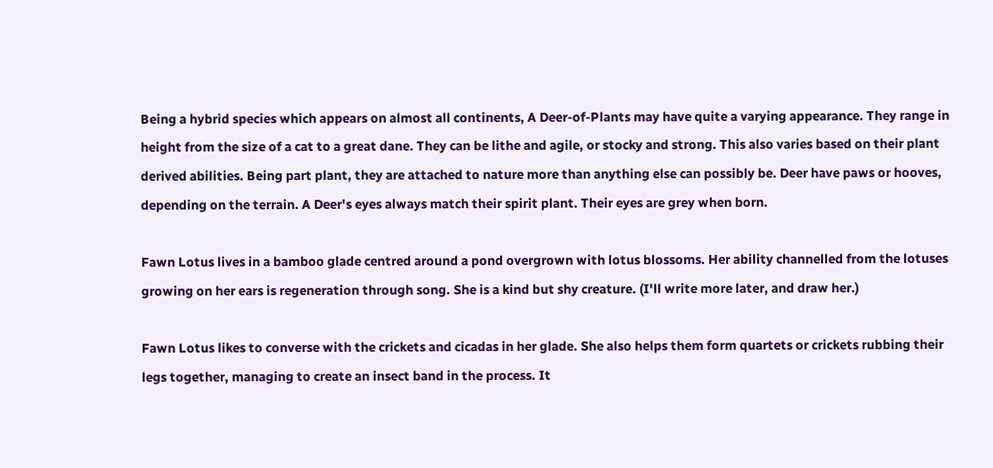Being a hybrid species which appears on almost all continents, A Deer-of-Plants may have quite a varying appearance. They range in height from the size of a cat to a great dane. They can be lithe and agile, or stocky and strong. This also varies based on their plant derived abilities. Being part plant, they are attached to nature more than anything else can possibly be. Deer have paws or hooves, depending on the terrain. A Deer's eyes always match their spirit plant. Their eyes are grey when born.

Fawn Lotus lives in a bamboo glade centred around a pond overgrown with lotus blossoms. Her ability channelled from the lotuses growing on her ears is regeneration through song. She is a kind but shy creature. (I'll write more later, and draw her.)

Fawn Lotus likes to converse with the crickets and cicadas in her glade. She also helps them form quartets or crickets rubbing their legs together, managing to create an insect band in the process. It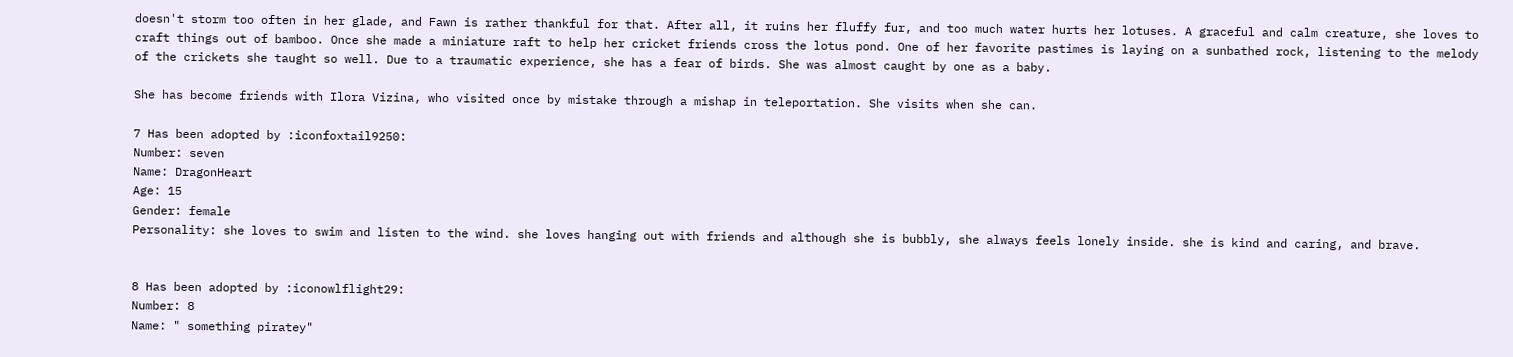doesn't storm too often in her glade, and Fawn is rather thankful for that. After all, it ruins her fluffy fur, and too much water hurts her lotuses. A graceful and calm creature, she loves to craft things out of bamboo. Once she made a miniature raft to help her cricket friends cross the lotus pond. One of her favorite pastimes is laying on a sunbathed rock, listening to the melody of the crickets she taught so well. Due to a traumatic experience, she has a fear of birds. She was almost caught by one as a baby.

She has become friends with Ilora Vizina, who visited once by mistake through a mishap in teleportation. She visits when she can.

7 Has been adopted by :iconfoxtail9250:
Number: seven
Name: DragonHeart
Age: 15
Gender: female
Personality: she loves to swim and listen to the wind. she loves hanging out with friends and although she is bubbly, she always feels lonely inside. she is kind and caring, and brave.


8 Has been adopted by :iconowlflight29:
Number: 8
Name: " something piratey"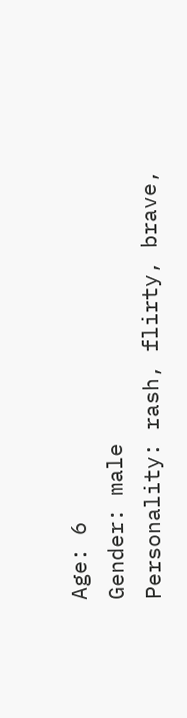Age: 6
Gender: male
Personality: rash, flirty, brave,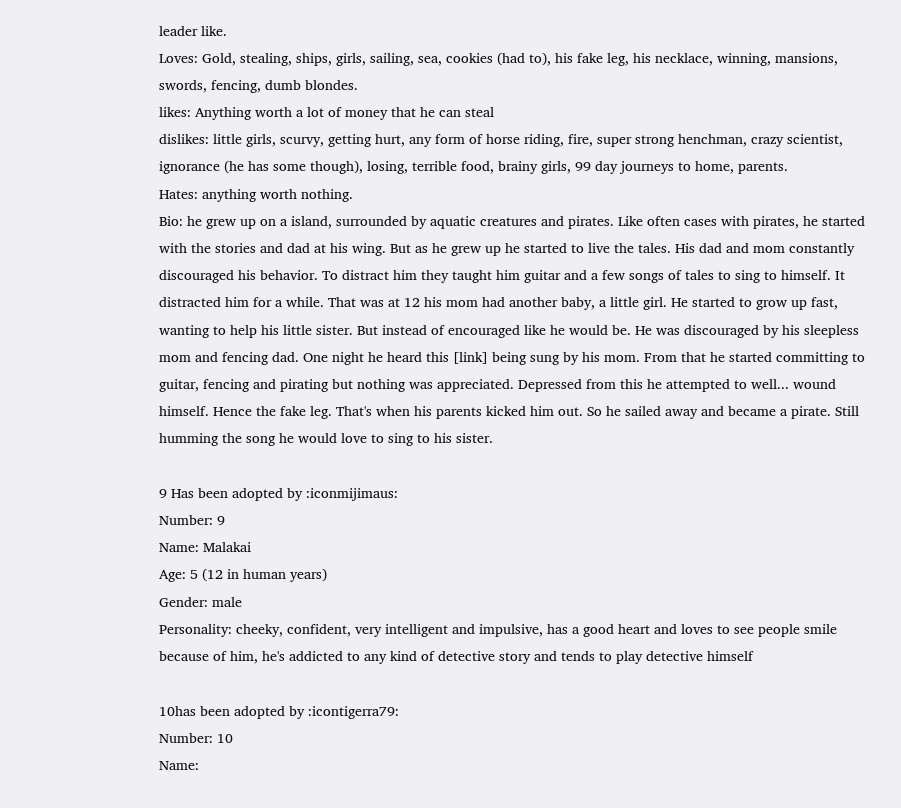leader like.
Loves: Gold, stealing, ships, girls, sailing, sea, cookies (had to), his fake leg, his necklace, winning, mansions, swords, fencing, dumb blondes.
likes: Anything worth a lot of money that he can steal
dislikes: little girls, scurvy, getting hurt, any form of horse riding, fire, super strong henchman, crazy scientist, ignorance (he has some though), losing, terrible food, brainy girls, 99 day journeys to home, parents.
Hates: anything worth nothing.
Bio: he grew up on a island, surrounded by aquatic creatures and pirates. Like often cases with pirates, he started with the stories and dad at his wing. But as he grew up he started to live the tales. His dad and mom constantly discouraged his behavior. To distract him they taught him guitar and a few songs of tales to sing to himself. It distracted him for a while. That was at 12 his mom had another baby, a little girl. He started to grow up fast, wanting to help his little sister. But instead of encouraged like he would be. He was discouraged by his sleepless mom and fencing dad. One night he heard this [link] being sung by his mom. From that he started committing to guitar, fencing and pirating but nothing was appreciated. Depressed from this he attempted to well... wound himself. Hence the fake leg. That's when his parents kicked him out. So he sailed away and became a pirate. Still humming the song he would love to sing to his sister.

9 Has been adopted by :iconmijimaus:
Number: 9
Name: Malakai
Age: 5 (12 in human years)
Gender: male
Personality: cheeky, confident, very intelligent and impulsive, has a good heart and loves to see people smile because of him, he's addicted to any kind of detective story and tends to play detective himself

10has been adopted by :icontigerra79:
Number: 10
Name: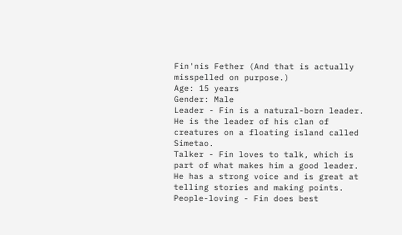Fin'nis Fether (And that is actually misspelled on purpose.)
Age: 15 years
Gender: Male
Leader - Fin is a natural-born leader. He is the leader of his clan of creatures on a floating island called Simetao.
Talker - Fin loves to talk, which is part of what makes him a good leader. He has a strong voice and is great at telling stories and making points.
People-loving - Fin does best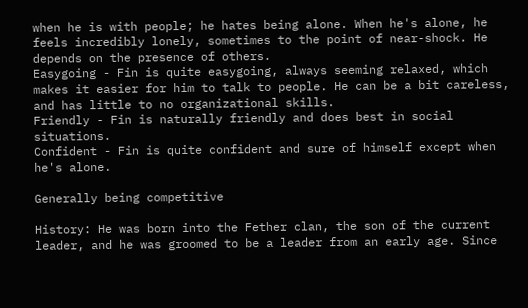when he is with people; he hates being alone. When he's alone, he feels incredibly lonely, sometimes to the point of near-shock. He depends on the presence of others.
Easygoing - Fin is quite easygoing, always seeming relaxed, which makes it easier for him to talk to people. He can be a bit careless, and has little to no organizational skills.
Friendly - Fin is naturally friendly and does best in social situations.
Confident - Fin is quite confident and sure of himself except when he's alone.

Generally being competitive

History: He was born into the Fether clan, the son of the current leader, and he was groomed to be a leader from an early age. Since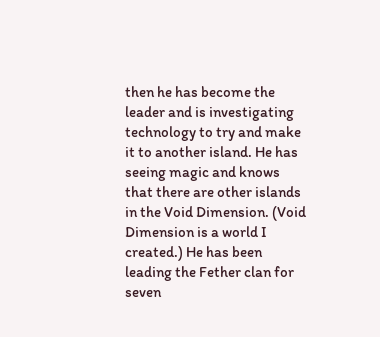then he has become the leader and is investigating technology to try and make it to another island. He has seeing magic and knows that there are other islands in the Void Dimension. (Void Dimension is a world I created.) He has been leading the Fether clan for seven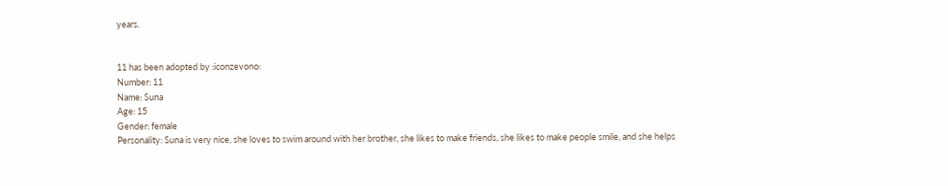years.


11 has been adopted by :iconzevono:
Number: 11
Name: Suna
Age: 15
Gender: female
Personality: Suna is very nice, she loves to swim around with her brother, she likes to make friends, she likes to make people smile, and she helps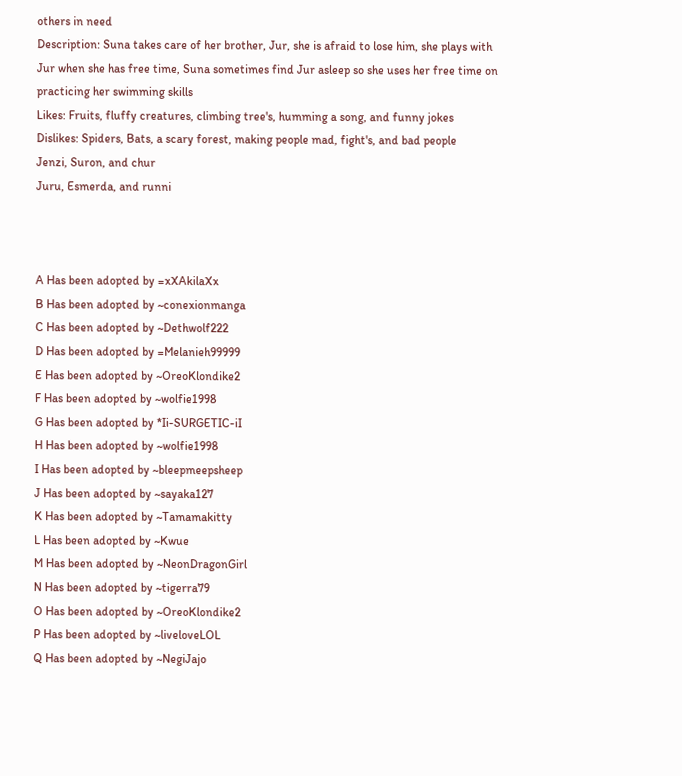others in need
Description: Suna takes care of her brother, Jur, she is afraid to lose him, she plays with Jur when she has free time, Suna sometimes find Jur asleep so she uses her free time on practicing her swimming skills
Likes: Fruits, fluffy creatures, climbing tree's, humming a song, and funny jokes
Dislikes: Spiders, Bats, a scary forest, making people mad, fight's, and bad people
Jenzi, Suron, and chur
Juru, Esmerda, and runni



A Has been adopted by =xXAkilaXx
B Has been adopted by ~conexionmanga
C Has been adopted by ~Dethwolf222
D Has been adopted by =Melanieh99999
E Has been adopted by ~OreoKlondike2
F Has been adopted by ~wolfie1998
G Has been adopted by *Ii-SURGETIC-iI
H Has been adopted by ~wolfie1998
I Has been adopted by ~bleepmeepsheep
J Has been adopted by ~sayaka127
K Has been adopted by ~Tamamakitty
L Has been adopted by ~Kwue
M Has been adopted by ~NeonDragonGirl
N Has been adopted by ~tigerra79
O Has been adopted by ~OreoKlondike2
P Has been adopted by ~liveloveLOL
Q Has been adopted by ~NegiJajo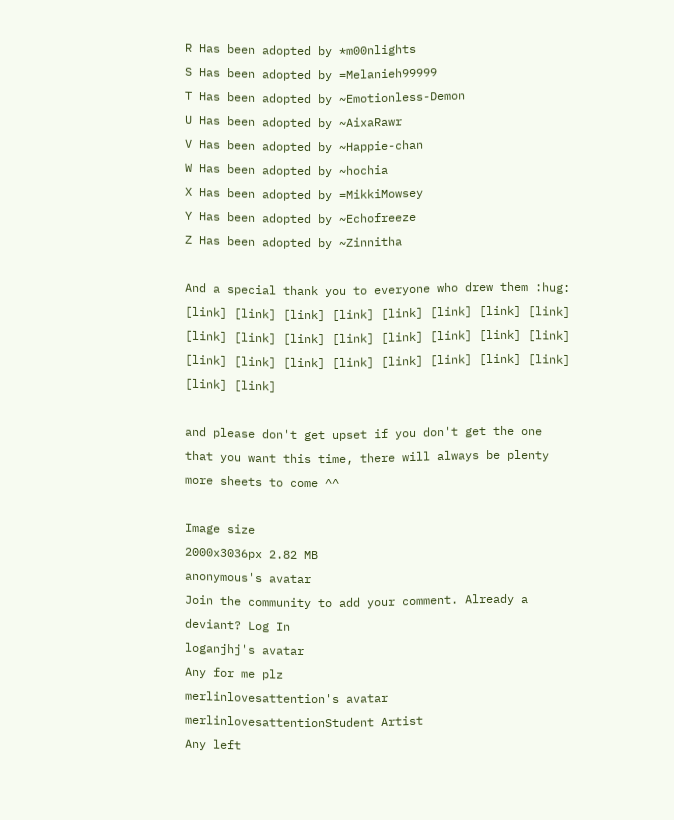R Has been adopted by *m00nlights
S Has been adopted by =Melanieh99999
T Has been adopted by ~Emotionless-Demon
U Has been adopted by ~AixaRawr
V Has been adopted by ~Happie-chan
W Has been adopted by ~hochia
X Has been adopted by =MikkiMowsey
Y Has been adopted by ~Echofreeze
Z Has been adopted by ~Zinnitha

And a special thank you to everyone who drew them :hug:
[link] [link] [link] [link] [link] [link] [link] [link] [link] [link] [link] [link] [link] [link] [link] [link] [link] [link] [link] [link] [link] [link] [link] [link] [link] [link]

and please don't get upset if you don't get the one that you want this time, there will always be plenty more sheets to come ^^

Image size
2000x3036px 2.82 MB
anonymous's avatar
Join the community to add your comment. Already a deviant? Log In
loganjhj's avatar
Any for me plz
merlinlovesattention's avatar
merlinlovesattentionStudent Artist
Any left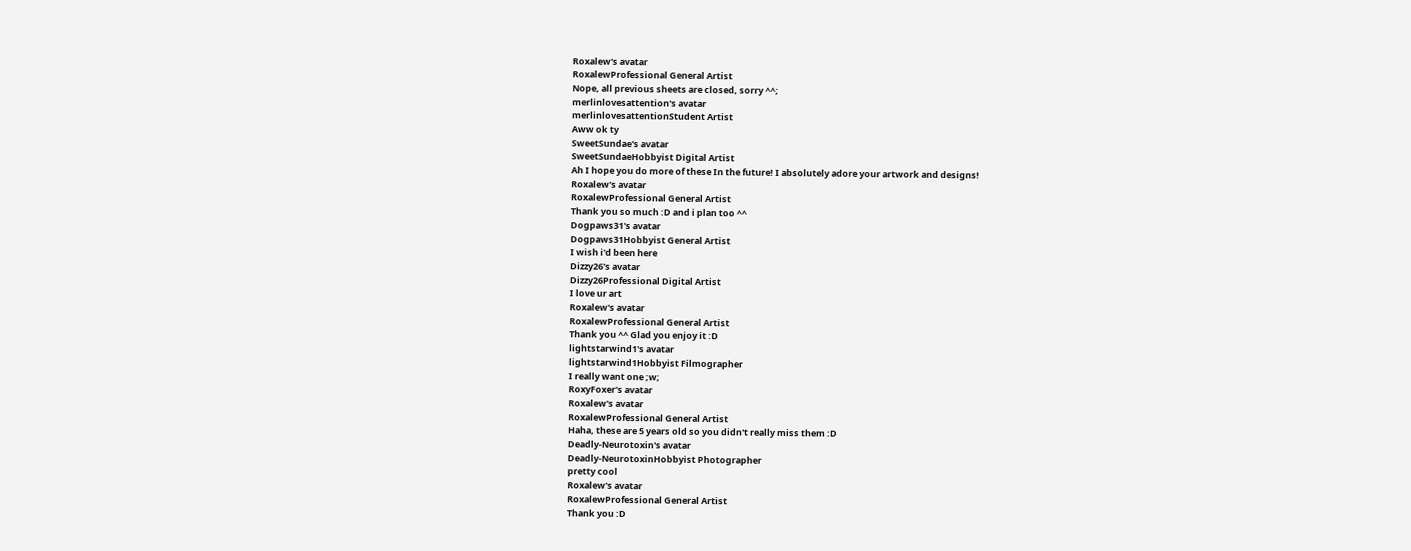Roxalew's avatar
RoxalewProfessional General Artist
Nope, all previous sheets are closed, sorry ^^;
merlinlovesattention's avatar
merlinlovesattentionStudent Artist
Aww ok ty
SweetSundae's avatar
SweetSundaeHobbyist Digital Artist
Ah I hope you do more of these In the future! I absolutely adore your artwork and designs!
Roxalew's avatar
RoxalewProfessional General Artist
Thank you so much :D and i plan too ^^
Dogpaws31's avatar
Dogpaws31Hobbyist General Artist
I wish i'd been here
Dizzy26's avatar
Dizzy26Professional Digital Artist
I love ur art
Roxalew's avatar
RoxalewProfessional General Artist
Thank you ^^ Glad you enjoy it :D
lightstarwind1's avatar
lightstarwind1Hobbyist Filmographer
I really want one ;w;
RoxyFoxer's avatar
Roxalew's avatar
RoxalewProfessional General Artist
Haha, these are 5 years old so you didn't really miss them :D
Deadly-Neurotoxin's avatar
Deadly-NeurotoxinHobbyist Photographer
pretty cool
Roxalew's avatar
RoxalewProfessional General Artist
Thank you :D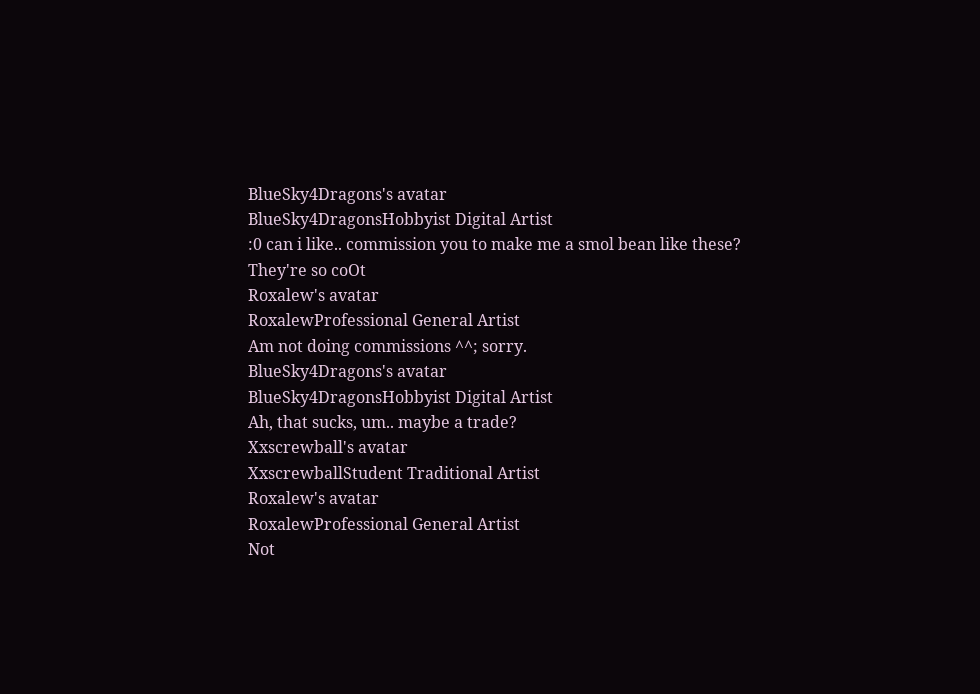BlueSky4Dragons's avatar
BlueSky4DragonsHobbyist Digital Artist
:0 can i like.. commission you to make me a smol bean like these?
They're so coOt
Roxalew's avatar
RoxalewProfessional General Artist
Am not doing commissions ^^; sorry.
BlueSky4Dragons's avatar
BlueSky4DragonsHobbyist Digital Artist
Ah, that sucks, um.. maybe a trade?
Xxscrewball's avatar
XxscrewballStudent Traditional Artist
Roxalew's avatar
RoxalewProfessional General Artist
Not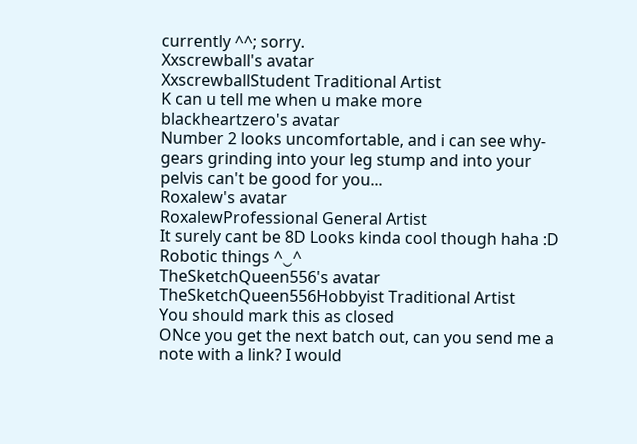currently ^^; sorry.
Xxscrewball's avatar
XxscrewballStudent Traditional Artist
K can u tell me when u make more
blackheartzero's avatar
Number 2 looks uncomfortable, and i can see why- gears grinding into your leg stump and into your pelvis can't be good for you...
Roxalew's avatar
RoxalewProfessional General Artist
It surely cant be 8D Looks kinda cool though haha :D Robotic things ^‿^
TheSketchQueen556's avatar
TheSketchQueen556Hobbyist Traditional Artist
You should mark this as closed
ONce you get the next batch out, can you send me a note with a link? I would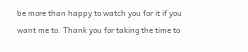be more than happy to watch you for it if you want me to. Thank you for taking the time to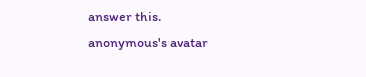answer this.
anonymous's avatar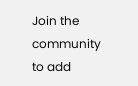Join the community to add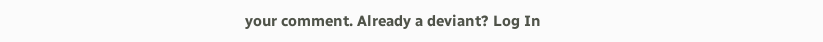your comment. Already a deviant? Log In